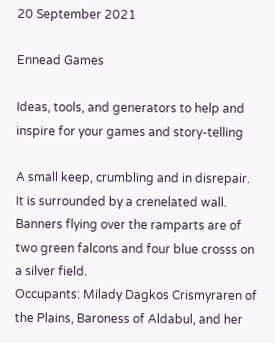20 September 2021

Ennead Games

Ideas, tools, and generators to help and inspire for your games and story-telling

A small keep, crumbling and in disrepair. It is surrounded by a crenelated wall. Banners flying over the ramparts are of two green falcons and four blue crosss on a silver field.
Occupants: Milady Dagkos Crismyraren of the Plains, Baroness of Aldabul, and her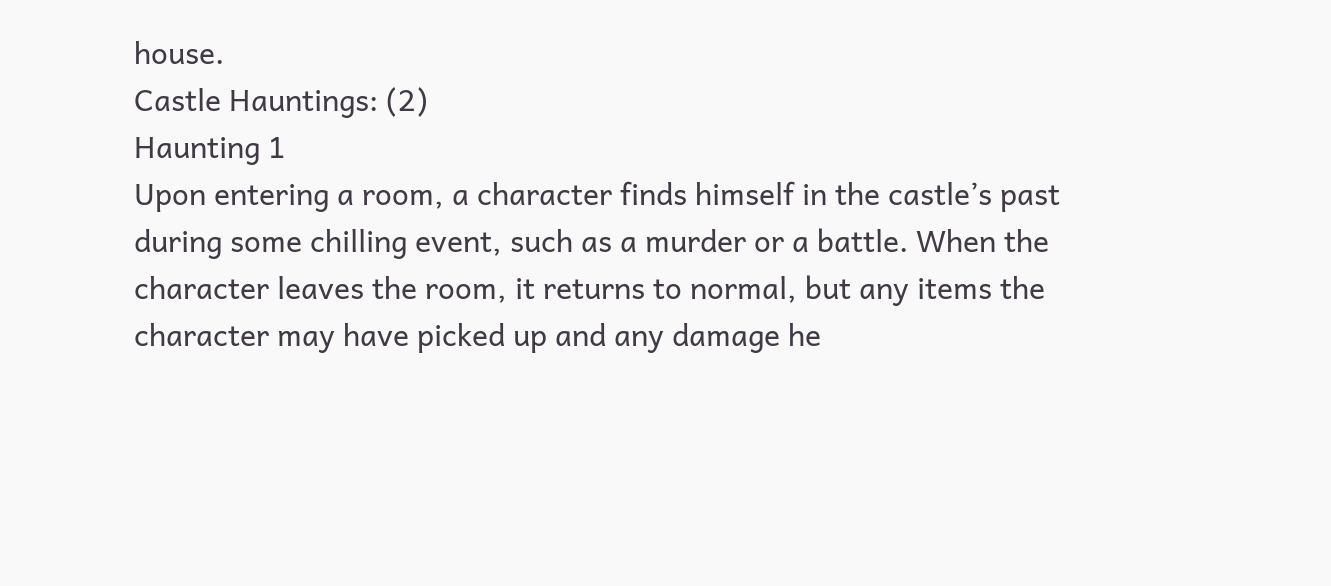house.
Castle Hauntings: (2)
Haunting 1
Upon entering a room, a character finds himself in the castle’s past during some chilling event, such as a murder or a battle. When the character leaves the room, it returns to normal, but any items the character may have picked up and any damage he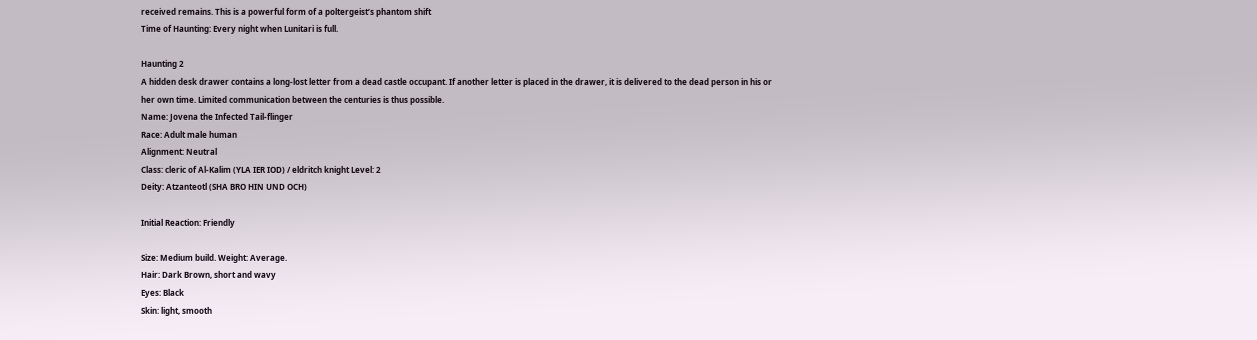received remains. This is a powerful form of a poltergeist’s phantom shift
Time of Haunting: Every night when Lunitari is full.

Haunting 2
A hidden desk drawer contains a long-lost letter from a dead castle occupant. If another letter is placed in the drawer, it is delivered to the dead person in his or her own time. Limited communication between the centuries is thus possible.
Name: Jovena the Infected Tail-flinger
Race: Adult male human
Alignment: Neutral
Class: cleric of Al-Kalim (YLA IER IOD) / eldritch knight Level: 2
Deity: Atzanteotl (SHA BRO HIN UND OCH)

Initial Reaction: Friendly

Size: Medium build. Weight: Average.
Hair: Dark Brown, short and wavy
Eyes: Black
Skin: light, smooth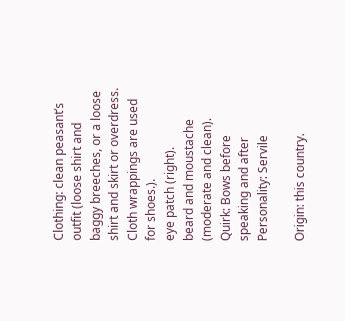Clothing: clean peasant’s outfit (loose shirt and baggy breeches, or a loose shirt and skirt or overdress. Cloth wrappings are used for shoes.).
eye patch (right).
beard and moustache (moderate and clean).
Quirk: Bows before speaking and after
Personality: Servile

Origin: this country.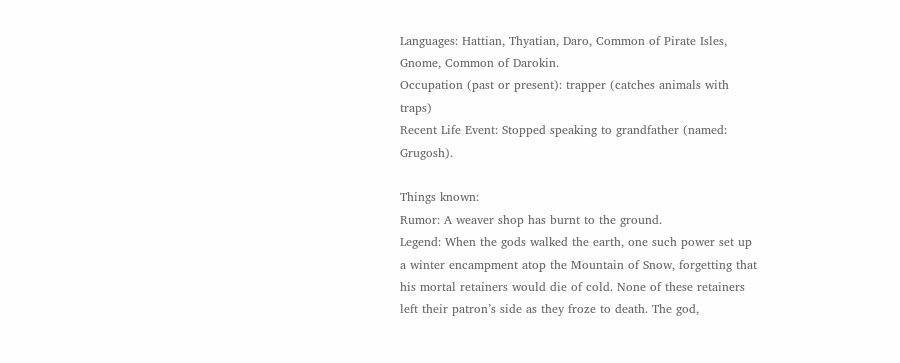Languages: Hattian, Thyatian, Daro, Common of Pirate Isles, Gnome, Common of Darokin.
Occupation (past or present): trapper (catches animals with traps)
Recent Life Event: Stopped speaking to grandfather (named: Grugosh).

Things known:
Rumor: A weaver shop has burnt to the ground.
Legend: When the gods walked the earth, one such power set up a winter encampment atop the Mountain of Snow, forgetting that his mortal retainers would die of cold. None of these retainers left their patron’s side as they froze to death. The god,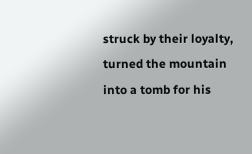struck by their loyalty, turned the mountain into a tomb for his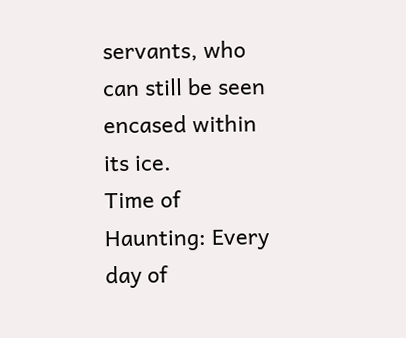servants, who can still be seen encased within its ice.
Time of Haunting: Every day of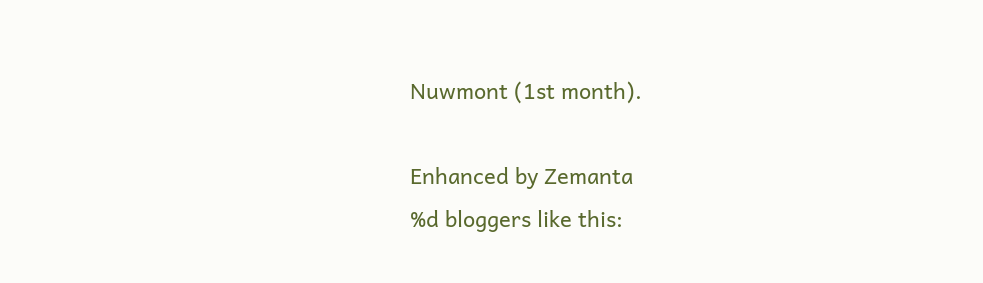Nuwmont (1st month).

Enhanced by Zemanta
%d bloggers like this: